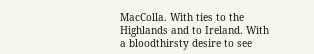MacColla. With ties to the Highlands and to Ireland. With a bloodthirsty desire to see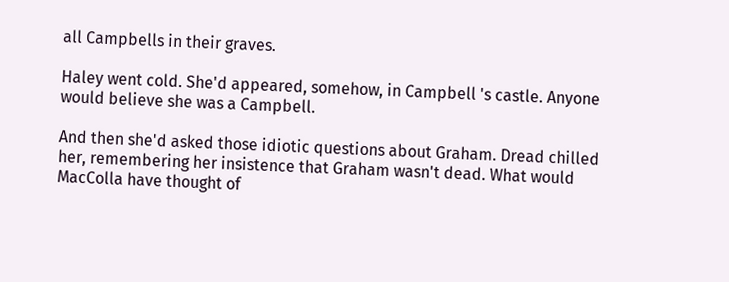all Campbells in their graves.

Haley went cold. She'd appeared, somehow, in Campbell 's castle. Anyone would believe she was a Campbell.

And then she'd asked those idiotic questions about Graham. Dread chilled her, remembering her insistence that Graham wasn't dead. What would MacColla have thought of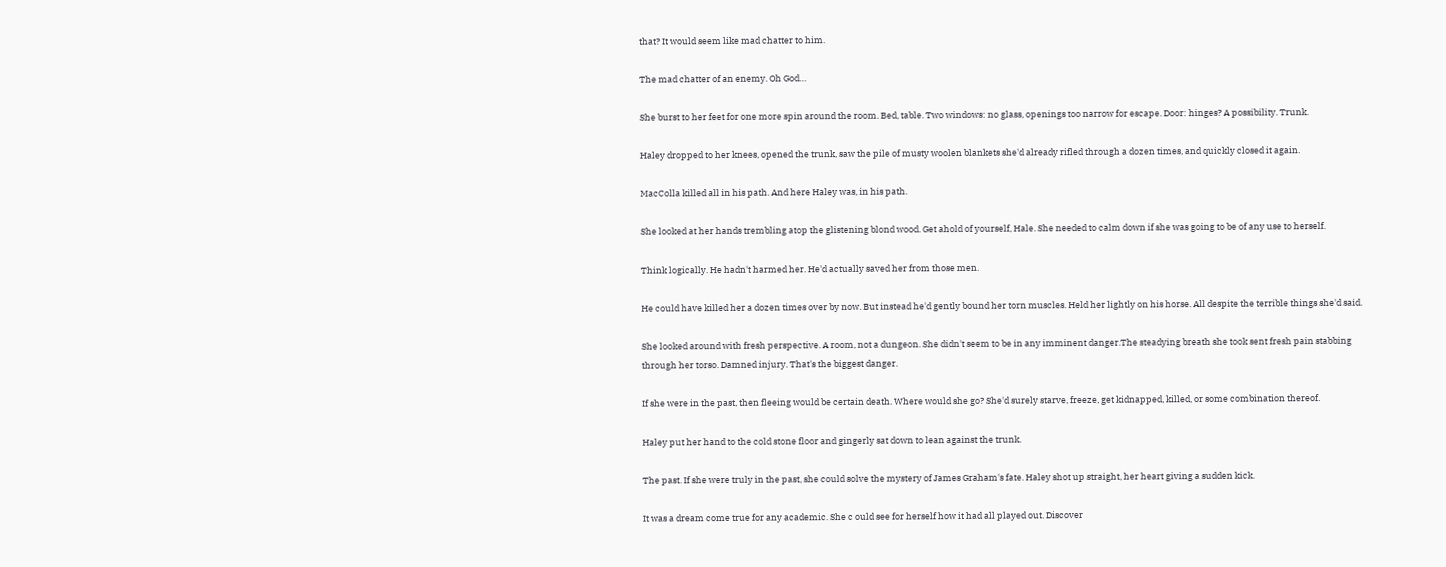that? It would seem like mad chatter to him.

The mad chatter of an enemy. Oh God…

She burst to her feet for one more spin around the room. Bed, table. Two windows: no glass, openings too narrow for escape. Door: hinges? A possibility. Trunk.

Haley dropped to her knees, opened the trunk, saw the pile of musty woolen blankets she'd already rifled through a dozen times, and quickly closed it again.

MacColla killed all in his path. And here Haley was, in his path.

She looked at her hands trembling atop the glistening blond wood. Get ahold of yourself, Hale. She needed to calm down if she was going to be of any use to herself.

Think logically. He hadn't harmed her. He'd actually saved her from those men.

He could have killed her a dozen times over by now. But instead he'd gently bound her torn muscles. Held her lightly on his horse. All despite the terrible things she'd said.

She looked around with fresh perspective. A room, not a dungeon. She didn't seem to be in any imminent danger.The steadying breath she took sent fresh pain stabbing through her torso. Damned injury. That's the biggest danger.

If she were in the past, then fleeing would be certain death. Where would she go? She'd surely starve, freeze, get kidnapped, killed, or some combination thereof.

Haley put her hand to the cold stone floor and gingerly sat down to lean against the trunk.

The past. If she were truly in the past, she could solve the mystery of James Graham's fate. Haley shot up straight, her heart giving a sudden kick.

It was a dream come true for any academic. She c ould see for herself how it had all played out. Discover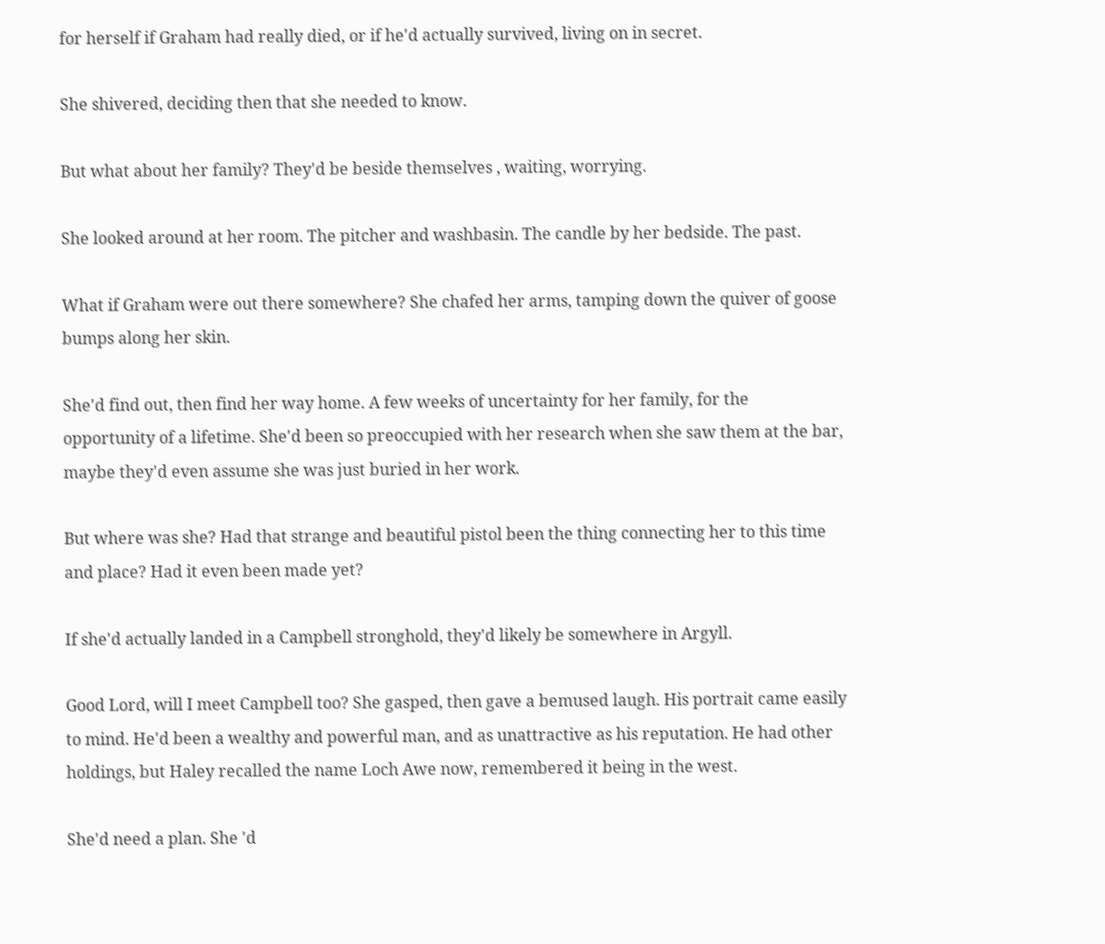for herself if Graham had really died, or if he'd actually survived, living on in secret.

She shivered, deciding then that she needed to know.

But what about her family? They'd be beside themselves , waiting, worrying.

She looked around at her room. The pitcher and washbasin. The candle by her bedside. The past.

What if Graham were out there somewhere? She chafed her arms, tamping down the quiver of goose bumps along her skin.

She'd find out, then find her way home. A few weeks of uncertainty for her family, for the opportunity of a lifetime. She'd been so preoccupied with her research when she saw them at the bar, maybe they'd even assume she was just buried in her work.

But where was she? Had that strange and beautiful pistol been the thing connecting her to this time and place? Had it even been made yet?

If she'd actually landed in a Campbell stronghold, they'd likely be somewhere in Argyll.

Good Lord, will I meet Campbell too? She gasped, then gave a bemused laugh. His portrait came easily to mind. He'd been a wealthy and powerful man, and as unattractive as his reputation. He had other holdings, but Haley recalled the name Loch Awe now, remembered it being in the west.

She'd need a plan. She 'd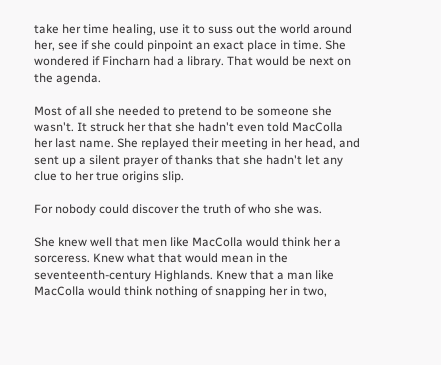take her time healing, use it to suss out the world around her, see if she could pinpoint an exact place in time. She wondered if Fincharn had a library. That would be next on the agenda.

Most of all she needed to pretend to be someone she wasn't. It struck her that she hadn't even told MacColla her last name. She replayed their meeting in her head, and sent up a silent prayer of thanks that she hadn't let any clue to her true origins slip.

For nobody could discover the truth of who she was.

She knew well that men like MacColla would think her a sorceress. Knew what that would mean in the seventeenth-century Highlands. Knew that a man like MacColla would think nothing of snapping her in two,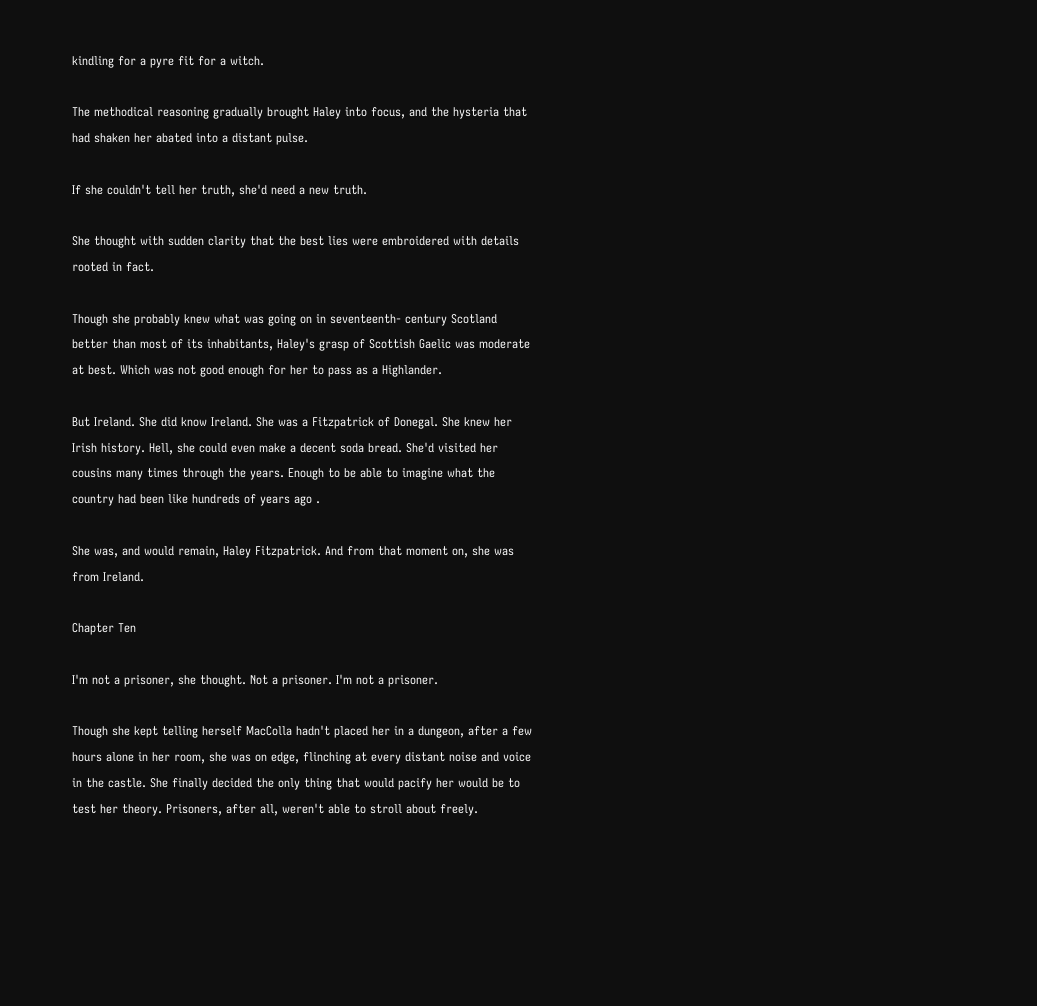kindling for a pyre fit for a witch.

The methodical reasoning gradually brought Haley into focus, and the hysteria that had shaken her abated into a distant pulse.

If she couldn't tell her truth, she'd need a new truth.

She thought with sudden clarity that the best lies were embroidered with details rooted in fact.

Though she probably knew what was going on in seventeenth- century Scotland better than most of its inhabitants, Haley's grasp of Scottish Gaelic was moderate at best. Which was not good enough for her to pass as a Highlander.

But Ireland. She did know Ireland. She was a Fitzpatrick of Donegal. She knew her Irish history. Hell, she could even make a decent soda bread. She'd visited her cousins many times through the years. Enough to be able to imagine what the country had been like hundreds of years ago .

She was, and would remain, Haley Fitzpatrick. And from that moment on, she was from Ireland.

Chapter Ten

I'm not a prisoner, she thought. Not a prisoner. I'm not a prisoner.

Though she kept telling herself MacColla hadn't placed her in a dungeon, after a few hours alone in her room, she was on edge, flinching at every distant noise and voice in the castle. She finally decided the only thing that would pacify her would be to test her theory. Prisoners, after all, weren't able to stroll about freely.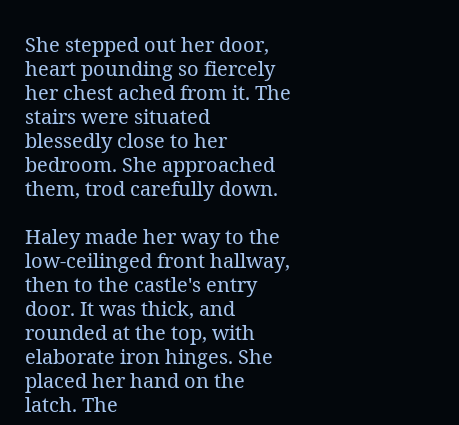She stepped out her door, heart pounding so fiercely her chest ached from it. The stairs were situated blessedly close to her bedroom. She approached them, trod carefully down.

Haley made her way to the low-ceilinged front hallway, then to the castle's entry door. It was thick, and rounded at the top, with elaborate iron hinges. She placed her hand on the latch. The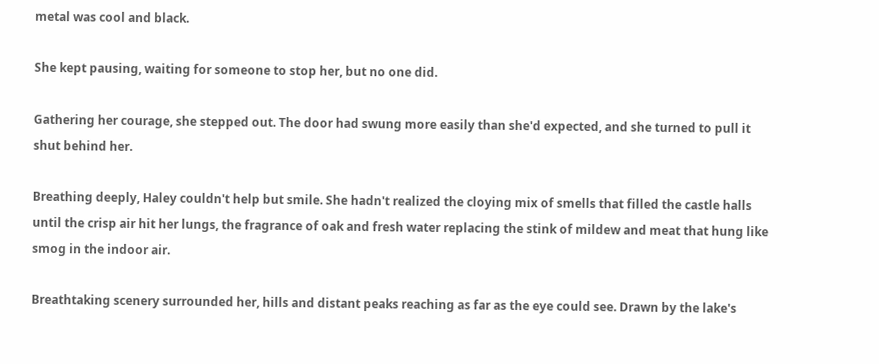metal was cool and black.

She kept pausing, waiting for someone to stop her, but no one did.

Gathering her courage, she stepped out. The door had swung more easily than she'd expected, and she turned to pull it shut behind her.

Breathing deeply, Haley couldn't help but smile. She hadn't realized the cloying mix of smells that filled the castle halls until the crisp air hit her lungs, the fragrance of oak and fresh water replacing the stink of mildew and meat that hung like smog in the indoor air.

Breathtaking scenery surrounded her, hills and distant peaks reaching as far as the eye could see. Drawn by the lake's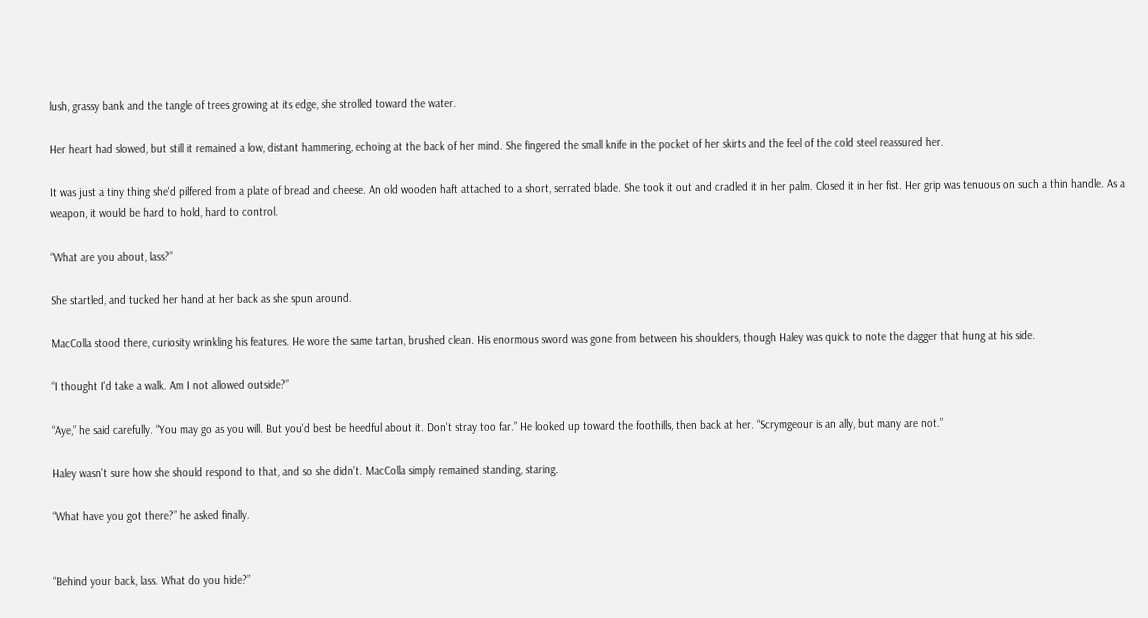lush, grassy bank and the tangle of trees growing at its edge, she strolled toward the water.

Her heart had slowed, but still it remained a low, distant hammering, echoing at the back of her mind. She fingered the small knife in the pocket of her skirts and the feel of the cold steel reassured her.

It was just a tiny thing she'd pilfered from a plate of bread and cheese. An old wooden haft attached to a short, serrated blade. She took it out and cradled it in her palm. Closed it in her fist. Her grip was tenuous on such a thin handle. As a weapon, it would be hard to hold, hard to control.

“What are you about, lass?”

She startled, and tucked her hand at her back as she spun around.

MacColla stood there, curiosity wrinkling his features. He wore the same tartan, brushed clean. His enormous sword was gone from between his shoulders, though Haley was quick to note the dagger that hung at his side.

“I thought I'd take a walk. Am I not allowed outside?”

“Aye,” he said carefully. “You may go as you will. But you'd best be heedful about it. Don't stray too far.” He looked up toward the foothills, then back at her. “Scrymgeour is an ally, but many are not.”

Haley wasn't sure how she should respond to that, and so she didn't. MacColla simply remained standing, staring.

“What have you got there?” he asked finally.


“Behind your back, lass. What do you hide?”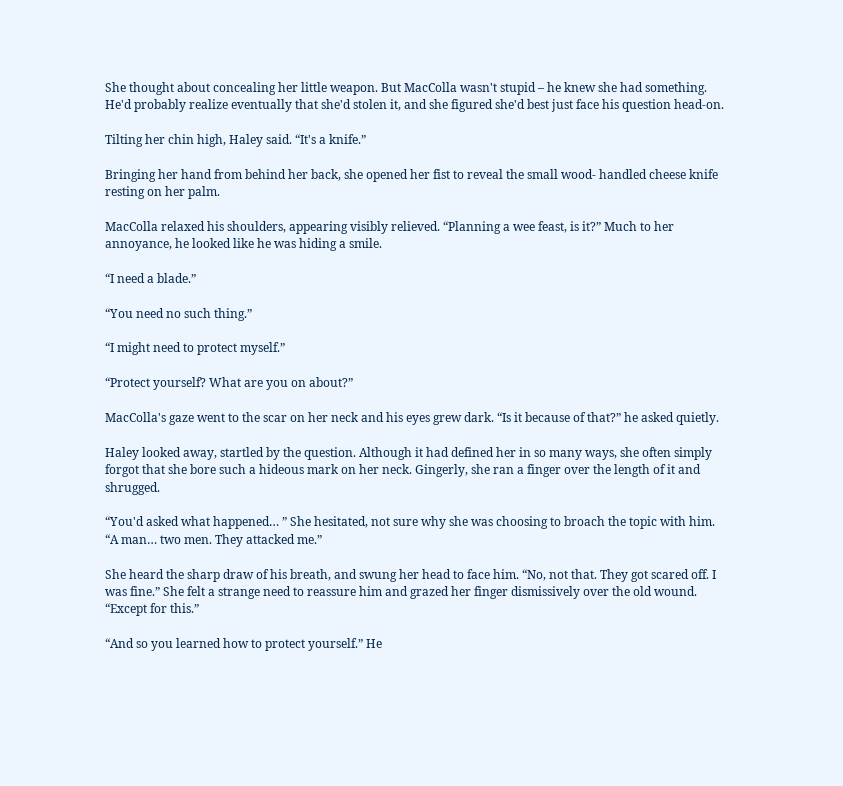She thought about concealing her little weapon. But MacColla wasn't stupid – he knew she had something. He'd probably realize eventually that she'd stolen it, and she figured she'd best just face his question head-on.

Tilting her chin high, Haley said. “It's a knife.”

Bringing her hand from behind her back, she opened her fist to reveal the small wood- handled cheese knife resting on her palm.

MacColla relaxed his shoulders, appearing visibly relieved. “Planning a wee feast, is it?” Much to her annoyance, he looked like he was hiding a smile.

“I need a blade.”

“You need no such thing.”

“I might need to protect myself.”

“Protect yourself? What are you on about?”

MacColla's gaze went to the scar on her neck and his eyes grew dark. “Is it because of that?” he asked quietly.

Haley looked away, startled by the question. Although it had defined her in so many ways, she often simply forgot that she bore such a hideous mark on her neck. Gingerly, she ran a finger over the length of it and shrugged.

“You'd asked what happened… ” She hesitated, not sure why she was choosing to broach the topic with him. “A man… two men. They attacked me.”

She heard the sharp draw of his breath, and swung her head to face him. “No, not that. They got scared off. I was fine.” She felt a strange need to reassure him and grazed her finger dismissively over the old wound. “Except for this.”

“And so you learned how to protect yourself.” He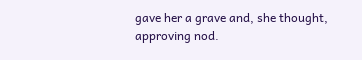gave her a grave and, she thought, approving nod.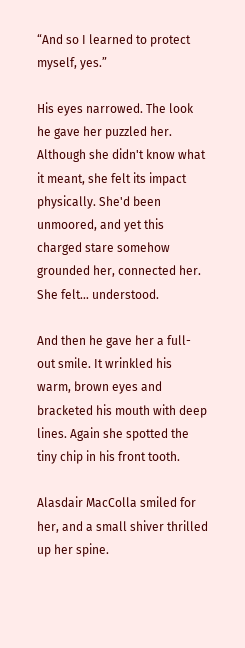“And so I learned to protect myself, yes.”

His eyes narrowed. The look he gave her puzzled her. Although she didn't know what it meant, she felt its impact physically. She'd been unmoored, and yet this charged stare somehow grounded her, connected her. She felt… understood.

And then he gave her a full-out smile. It wrinkled his warm, brown eyes and bracketed his mouth with deep lines. Again she spotted the tiny chip in his front tooth.

Alasdair MacColla smiled for her, and a small shiver thrilled up her spine.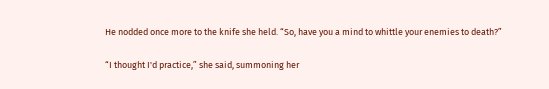He nodded once more to the knife she held. “So, have you a mind to whittle your enemies to death?”

“I thought I'd practice,” she said, summoning her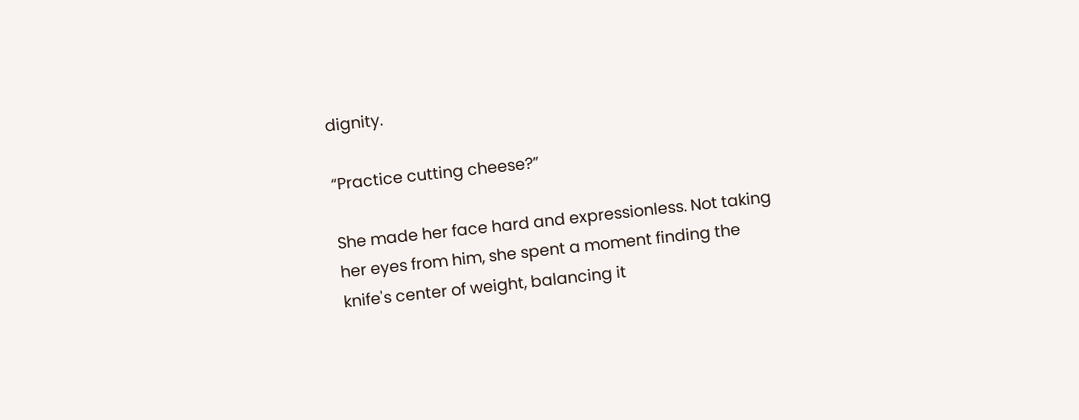dignity.

“Practice cutting cheese?”

She made her face hard and expressionless. Not taking her eyes from him, she spent a moment finding the knife's center of weight, balancing it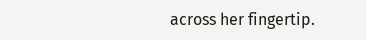across her fingertip.